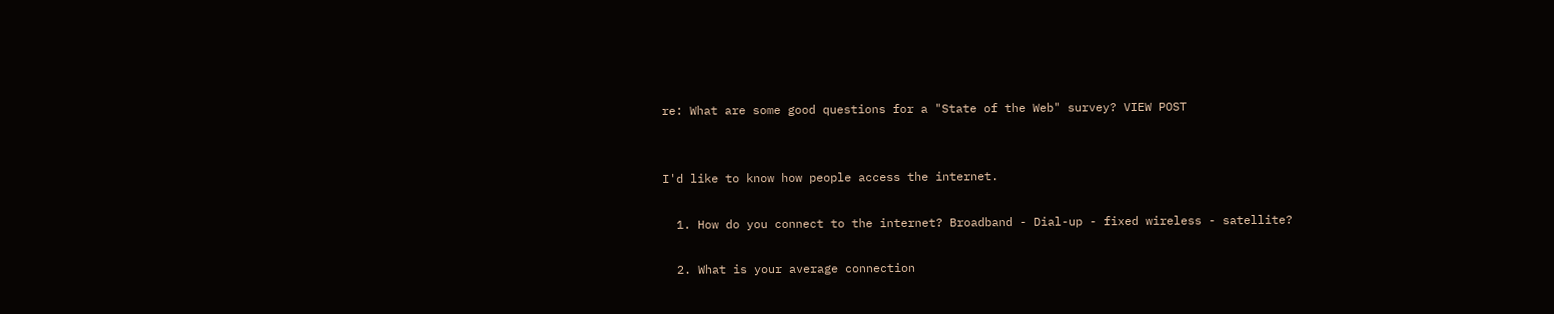re: What are some good questions for a "State of the Web" survey? VIEW POST


I'd like to know how people access the internet.

  1. How do you connect to the internet? Broadband - Dial-up - fixed wireless - satellite?

  2. What is your average connection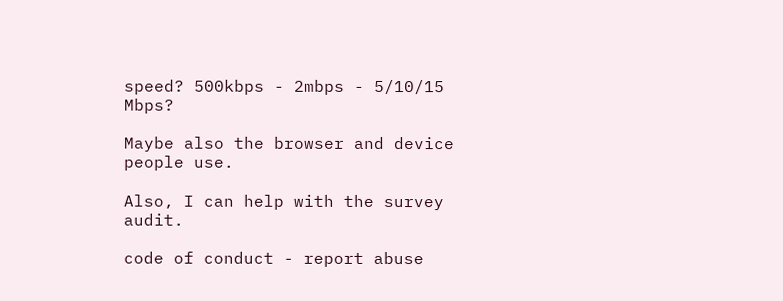speed? 500kbps - 2mbps - 5/10/15 Mbps?

Maybe also the browser and device people use.

Also, I can help with the survey audit.

code of conduct - report abuse